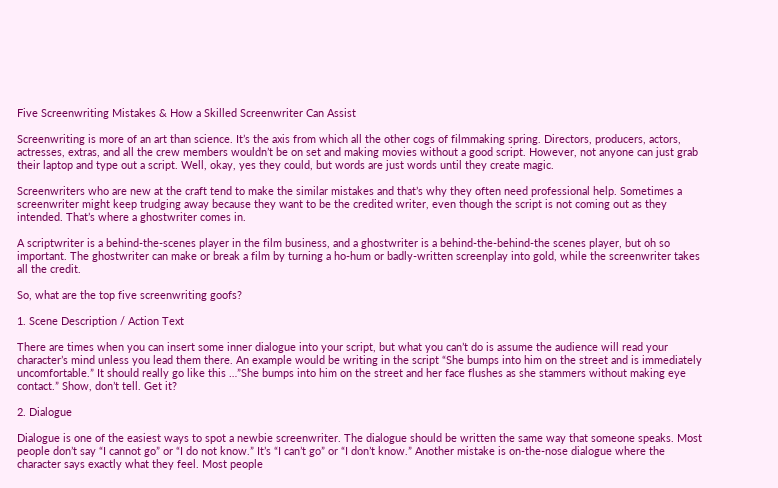Five Screenwriting Mistakes & How a Skilled Screenwriter Can Assist

Screenwriting is more of an art than science. It’s the axis from which all the other cogs of filmmaking spring. Directors, producers, actors, actresses, extras, and all the crew members wouldn’t be on set and making movies without a good script. However, not anyone can just grab their laptop and type out a script. Well, okay, yes they could, but words are just words until they create magic.

Screenwriters who are new at the craft tend to make the similar mistakes and that’s why they often need professional help. Sometimes a screenwriter might keep trudging away because they want to be the credited writer, even though the script is not coming out as they intended. That’s where a ghostwriter comes in.

A scriptwriter is a behind-the-scenes player in the film business, and a ghostwriter is a behind-the-behind-the scenes player, but oh so important. The ghostwriter can make or break a film by turning a ho-hum or badly-written screenplay into gold, while the screenwriter takes all the credit.

So, what are the top five screenwriting goofs?

1. Scene Description / Action Text

There are times when you can insert some inner dialogue into your script, but what you can’t do is assume the audience will read your character’s mind unless you lead them there. An example would be writing in the script “She bumps into him on the street and is immediately uncomfortable.” It should really go like this …”She bumps into him on the street and her face flushes as she stammers without making eye contact.” Show, don’t tell. Get it?

2. Dialogue

Dialogue is one of the easiest ways to spot a newbie screenwriter. The dialogue should be written the same way that someone speaks. Most people don’t say “I cannot go” or “I do not know.” It’s “I can’t go” or “I don’t know.” Another mistake is on-the-nose dialogue where the character says exactly what they feel. Most people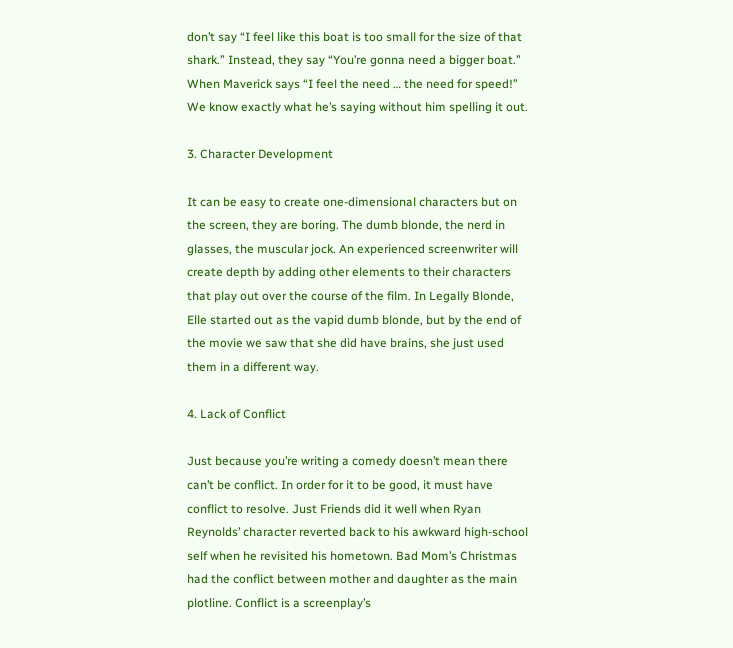don’t say “I feel like this boat is too small for the size of that shark.” Instead, they say “You’re gonna need a bigger boat.” When Maverick says “I feel the need … the need for speed!” We know exactly what he’s saying without him spelling it out.

3. Character Development

It can be easy to create one-dimensional characters but on the screen, they are boring. The dumb blonde, the nerd in glasses, the muscular jock. An experienced screenwriter will create depth by adding other elements to their characters that play out over the course of the film. In Legally Blonde, Elle started out as the vapid dumb blonde, but by the end of the movie we saw that she did have brains, she just used them in a different way.

4. Lack of Conflict

Just because you’re writing a comedy doesn’t mean there can’t be conflict. In order for it to be good, it must have conflict to resolve. Just Friends did it well when Ryan Reynolds’ character reverted back to his awkward high-school self when he revisited his hometown. Bad Mom’s Christmas had the conflict between mother and daughter as the main plotline. Conflict is a screenplay’s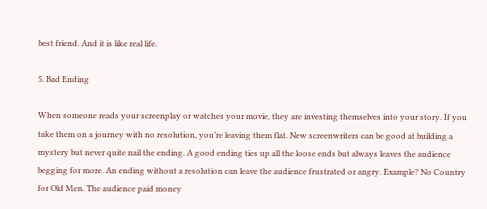best friend. And it is like real life.

5. Bad Ending

When someone reads your screenplay or watches your movie, they are investing themselves into your story. If you take them on a journey with no resolution, you’re leaving them flat. New screenwriters can be good at building a mystery but never quite nail the ending. A good ending ties up all the loose ends but always leaves the audience begging for more. An ending without a resolution can leave the audience frustrated or angry. Example? No Country for Old Men. The audience paid money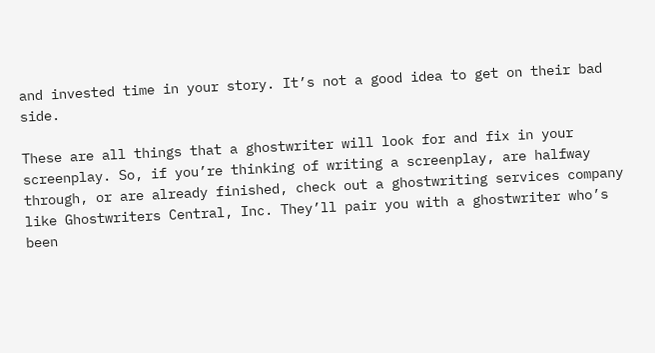and invested time in your story. It’s not a good idea to get on their bad side.

These are all things that a ghostwriter will look for and fix in your screenplay. So, if you’re thinking of writing a screenplay, are halfway through, or are already finished, check out a ghostwriting services company like Ghostwriters Central, Inc. They’ll pair you with a ghostwriter who’s been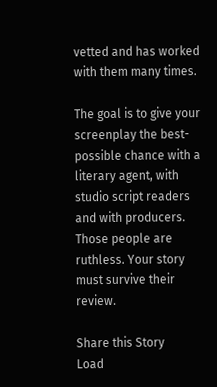vetted and has worked with them many times.

The goal is to give your screenplay the best-possible chance with a literary agent, with studio script readers and with producers. Those people are ruthless. Your story must survive their review.

Share this Story
Load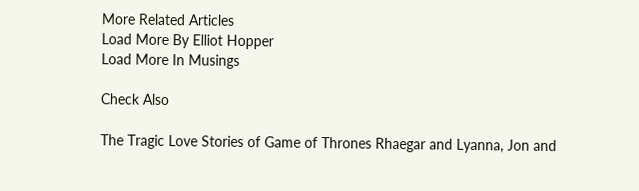More Related Articles
Load More By Elliot Hopper
Load More In Musings

Check Also

The Tragic Love Stories of Game of Thrones Rhaegar and Lyanna, Jon and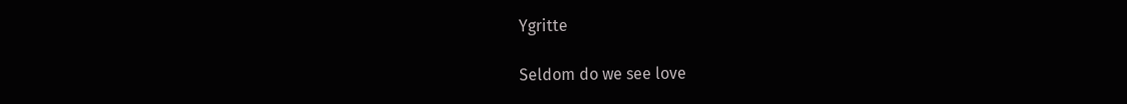Ygritte

Seldom do we see love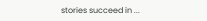stories succeed in ...